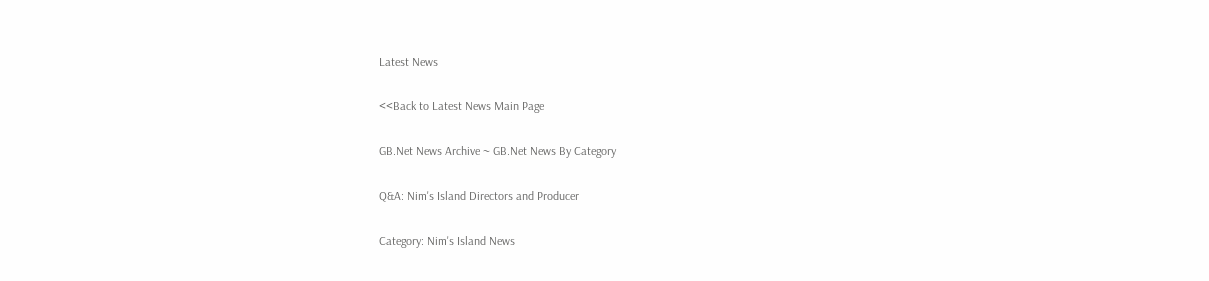Latest News

<<Back to Latest News Main Page

GB.Net News Archive ~ GB.Net News By Category

Q&A: Nim's Island Directors and Producer

Category: Nim's Island News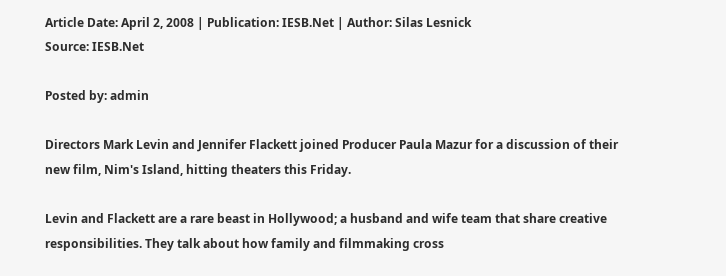Article Date: April 2, 2008 | Publication: IESB.Net | Author: Silas Lesnick
Source: IESB.Net

Posted by: admin

Directors Mark Levin and Jennifer Flackett joined Producer Paula Mazur for a discussion of their new film, Nim's Island, hitting theaters this Friday.

Levin and Flackett are a rare beast in Hollywood; a husband and wife team that share creative responsibilities. They talk about how family and filmmaking cross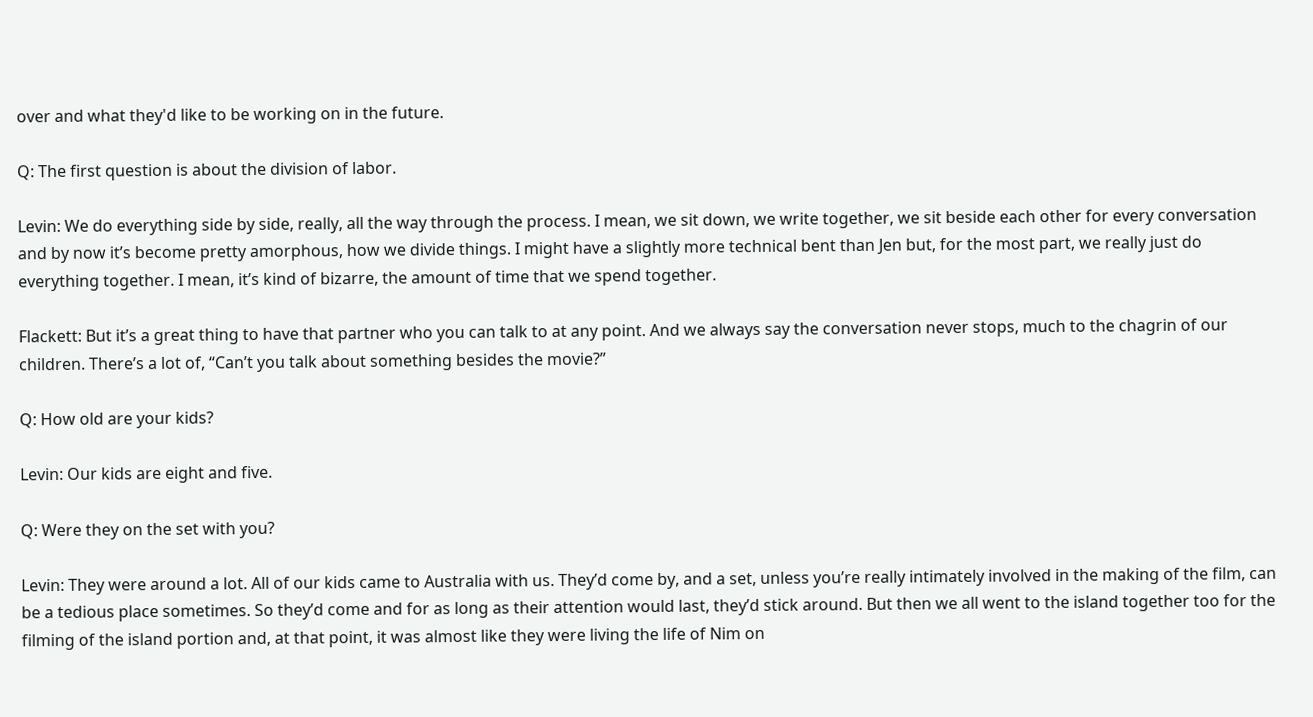over and what they'd like to be working on in the future.

Q: The first question is about the division of labor.

Levin: We do everything side by side, really, all the way through the process. I mean, we sit down, we write together, we sit beside each other for every conversation and by now it’s become pretty amorphous, how we divide things. I might have a slightly more technical bent than Jen but, for the most part, we really just do everything together. I mean, it’s kind of bizarre, the amount of time that we spend together.

Flackett: But it’s a great thing to have that partner who you can talk to at any point. And we always say the conversation never stops, much to the chagrin of our children. There’s a lot of, “Can’t you talk about something besides the movie?”

Q: How old are your kids?

Levin: Our kids are eight and five.

Q: Were they on the set with you?

Levin: They were around a lot. All of our kids came to Australia with us. They’d come by, and a set, unless you’re really intimately involved in the making of the film, can be a tedious place sometimes. So they’d come and for as long as their attention would last, they’d stick around. But then we all went to the island together too for the filming of the island portion and, at that point, it was almost like they were living the life of Nim on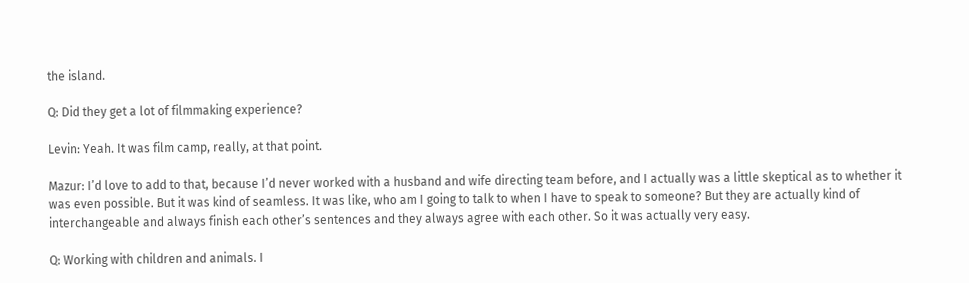the island.

Q: Did they get a lot of filmmaking experience?

Levin: Yeah. It was film camp, really, at that point.

Mazur: I’d love to add to that, because I’d never worked with a husband and wife directing team before, and I actually was a little skeptical as to whether it was even possible. But it was kind of seamless. It was like, who am I going to talk to when I have to speak to someone? But they are actually kind of interchangeable and always finish each other’s sentences and they always agree with each other. So it was actually very easy.

Q: Working with children and animals. I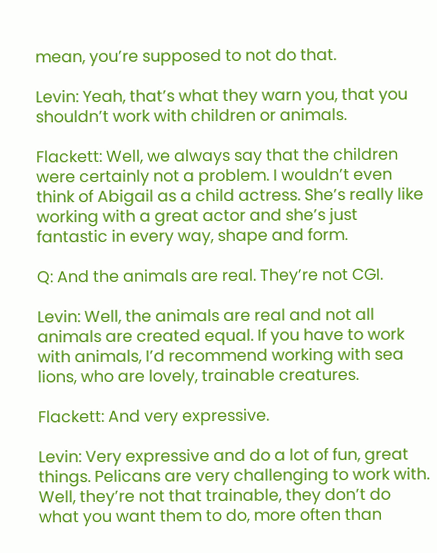mean, you’re supposed to not do that.

Levin: Yeah, that’s what they warn you, that you shouldn’t work with children or animals.

Flackett: Well, we always say that the children were certainly not a problem. I wouldn’t even think of Abigail as a child actress. She’s really like working with a great actor and she’s just fantastic in every way, shape and form.

Q: And the animals are real. They’re not CGI.

Levin: Well, the animals are real and not all animals are created equal. If you have to work with animals, I’d recommend working with sea lions, who are lovely, trainable creatures.

Flackett: And very expressive.

Levin: Very expressive and do a lot of fun, great things. Pelicans are very challenging to work with. Well, they’re not that trainable, they don’t do what you want them to do, more often than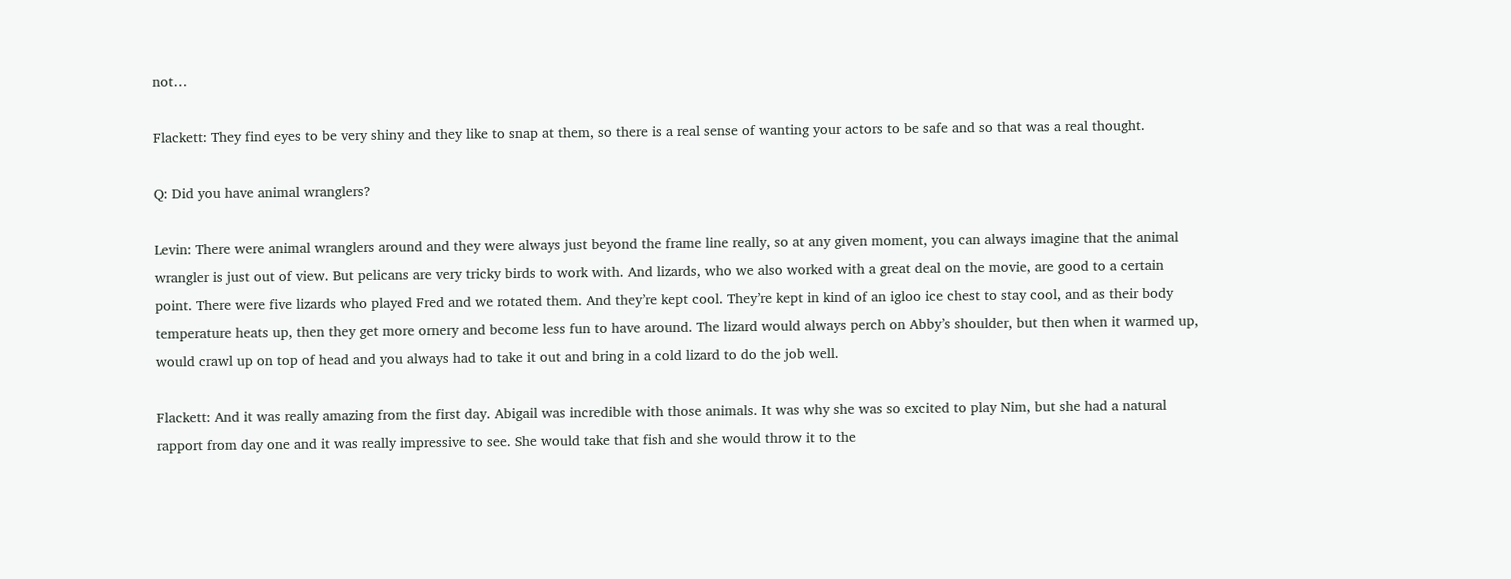not…

Flackett: They find eyes to be very shiny and they like to snap at them, so there is a real sense of wanting your actors to be safe and so that was a real thought.

Q: Did you have animal wranglers?

Levin: There were animal wranglers around and they were always just beyond the frame line really, so at any given moment, you can always imagine that the animal wrangler is just out of view. But pelicans are very tricky birds to work with. And lizards, who we also worked with a great deal on the movie, are good to a certain point. There were five lizards who played Fred and we rotated them. And they’re kept cool. They’re kept in kind of an igloo ice chest to stay cool, and as their body temperature heats up, then they get more ornery and become less fun to have around. The lizard would always perch on Abby’s shoulder, but then when it warmed up, would crawl up on top of head and you always had to take it out and bring in a cold lizard to do the job well.

Flackett: And it was really amazing from the first day. Abigail was incredible with those animals. It was why she was so excited to play Nim, but she had a natural rapport from day one and it was really impressive to see. She would take that fish and she would throw it to the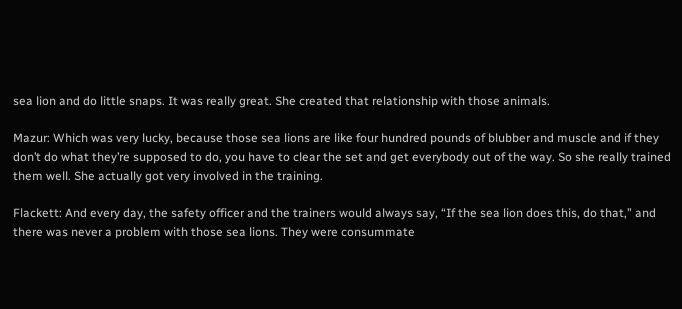sea lion and do little snaps. It was really great. She created that relationship with those animals.

Mazur: Which was very lucky, because those sea lions are like four hundred pounds of blubber and muscle and if they don’t do what they’re supposed to do, you have to clear the set and get everybody out of the way. So she really trained them well. She actually got very involved in the training.

Flackett: And every day, the safety officer and the trainers would always say, “If the sea lion does this, do that,” and there was never a problem with those sea lions. They were consummate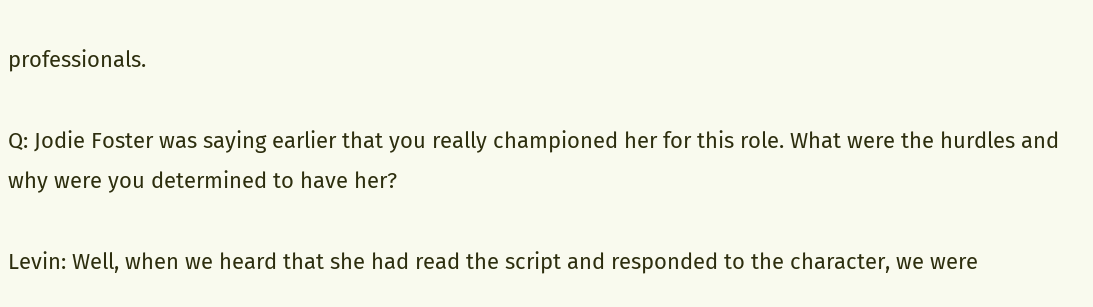professionals.

Q: Jodie Foster was saying earlier that you really championed her for this role. What were the hurdles and why were you determined to have her?

Levin: Well, when we heard that she had read the script and responded to the character, we were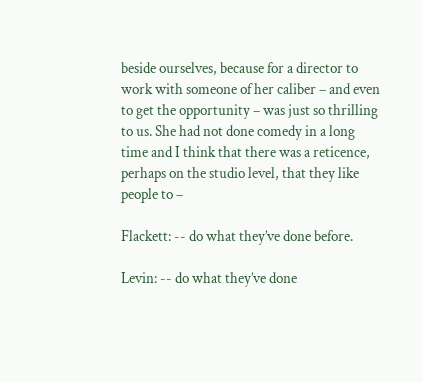beside ourselves, because for a director to work with someone of her caliber – and even to get the opportunity – was just so thrilling to us. She had not done comedy in a long time and I think that there was a reticence, perhaps on the studio level, that they like people to –

Flackett: -- do what they’ve done before.

Levin: -- do what they’ve done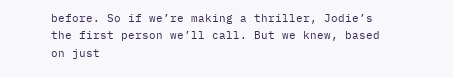before. So if we’re making a thriller, Jodie’s the first person we’ll call. But we knew, based on just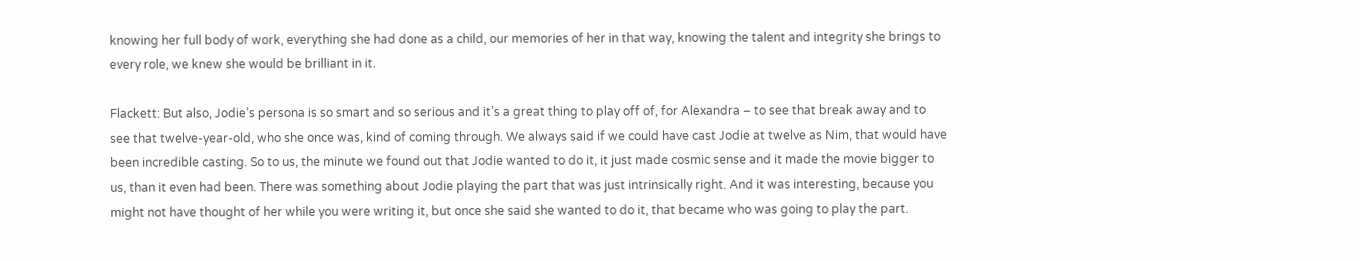knowing her full body of work, everything she had done as a child, our memories of her in that way, knowing the talent and integrity she brings to every role, we knew she would be brilliant in it.

Flackett: But also, Jodie’s persona is so smart and so serious and it’s a great thing to play off of, for Alexandra – to see that break away and to see that twelve-year-old, who she once was, kind of coming through. We always said if we could have cast Jodie at twelve as Nim, that would have been incredible casting. So to us, the minute we found out that Jodie wanted to do it, it just made cosmic sense and it made the movie bigger to us, than it even had been. There was something about Jodie playing the part that was just intrinsically right. And it was interesting, because you might not have thought of her while you were writing it, but once she said she wanted to do it, that became who was going to play the part.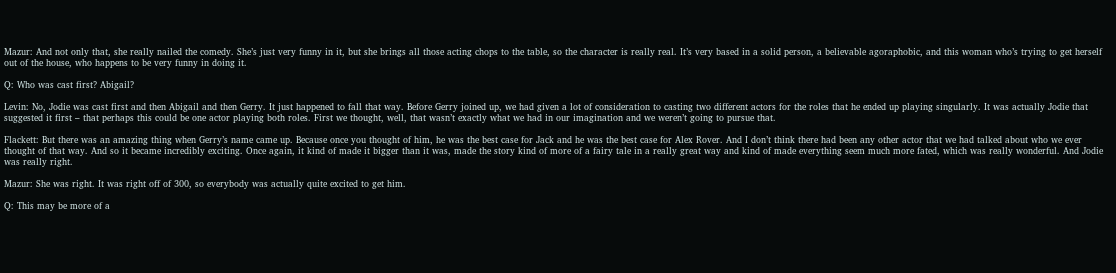Mazur: And not only that, she really nailed the comedy. She’s just very funny in it, but she brings all those acting chops to the table, so the character is really real. It’s very based in a solid person, a believable agoraphobic, and this woman who’s trying to get herself out of the house, who happens to be very funny in doing it.

Q: Who was cast first? Abigail?

Levin: No, Jodie was cast first and then Abigail and then Gerry. It just happened to fall that way. Before Gerry joined up, we had given a lot of consideration to casting two different actors for the roles that he ended up playing singularly. It was actually Jodie that suggested it first – that perhaps this could be one actor playing both roles. First we thought, well, that wasn’t exactly what we had in our imagination and we weren’t going to pursue that.

Flackett: But there was an amazing thing when Gerry’s name came up. Because once you thought of him, he was the best case for Jack and he was the best case for Alex Rover. And I don’t think there had been any other actor that we had talked about who we ever thought of that way. And so it became incredibly exciting. Once again, it kind of made it bigger than it was, made the story kind of more of a fairy tale in a really great way and kind of made everything seem much more fated, which was really wonderful. And Jodie was really right.

Mazur: She was right. It was right off of 300, so everybody was actually quite excited to get him.

Q: This may be more of a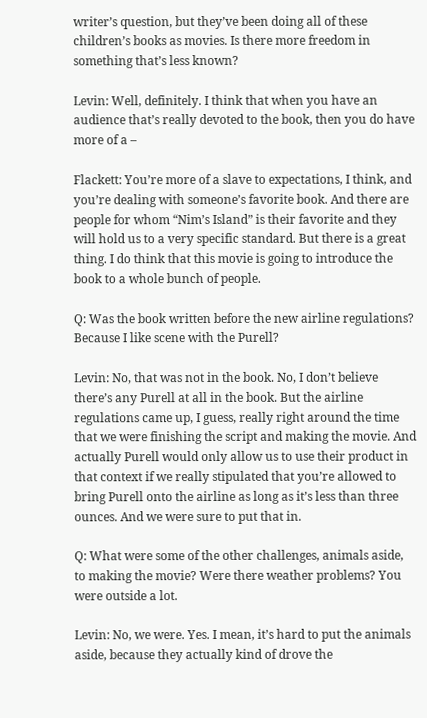writer’s question, but they’ve been doing all of these children’s books as movies. Is there more freedom in something that’s less known?

Levin: Well, definitely. I think that when you have an audience that’s really devoted to the book, then you do have more of a –

Flackett: You’re more of a slave to expectations, I think, and you’re dealing with someone’s favorite book. And there are people for whom “Nim’s Island” is their favorite and they will hold us to a very specific standard. But there is a great thing. I do think that this movie is going to introduce the book to a whole bunch of people.

Q: Was the book written before the new airline regulations? Because I like scene with the Purell?

Levin: No, that was not in the book. No, I don’t believe there’s any Purell at all in the book. But the airline regulations came up, I guess, really right around the time that we were finishing the script and making the movie. And actually Purell would only allow us to use their product in that context if we really stipulated that you’re allowed to bring Purell onto the airline as long as it’s less than three ounces. And we were sure to put that in.

Q: What were some of the other challenges, animals aside, to making the movie? Were there weather problems? You were outside a lot.

Levin: No, we were. Yes. I mean, it’s hard to put the animals aside, because they actually kind of drove the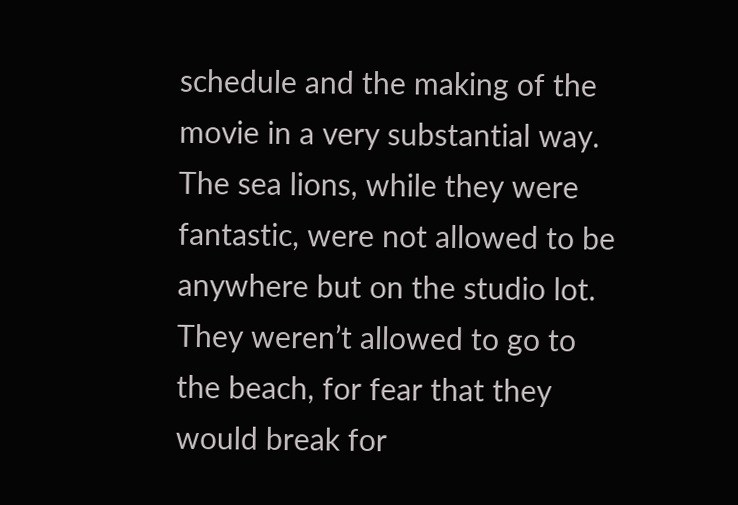schedule and the making of the movie in a very substantial way. The sea lions, while they were fantastic, were not allowed to be anywhere but on the studio lot. They weren’t allowed to go to the beach, for fear that they would break for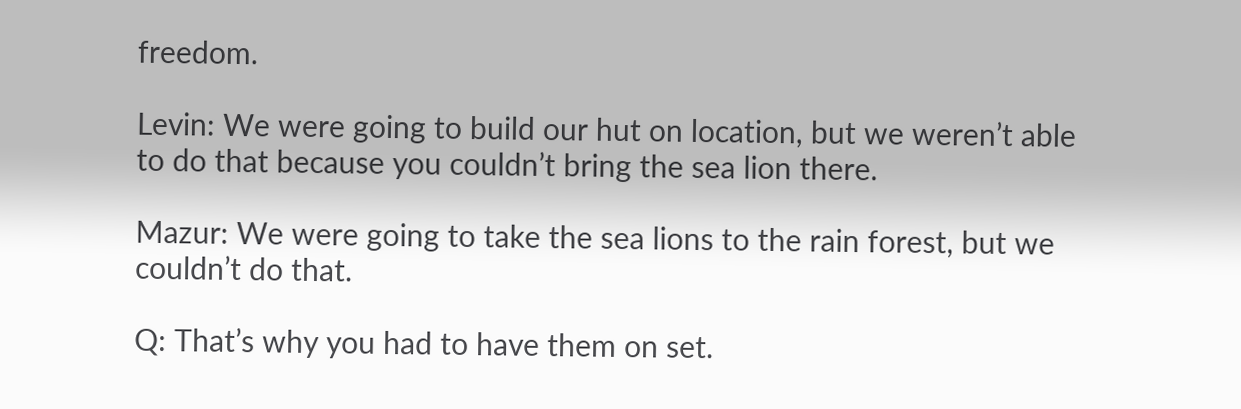freedom.

Levin: We were going to build our hut on location, but we weren’t able to do that because you couldn’t bring the sea lion there.

Mazur: We were going to take the sea lions to the rain forest, but we couldn’t do that.

Q: That’s why you had to have them on set.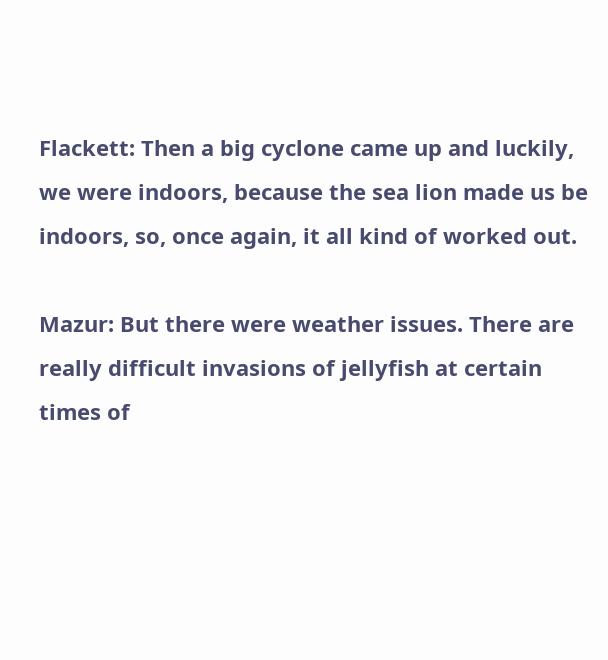Flackett: Then a big cyclone came up and luckily, we were indoors, because the sea lion made us be indoors, so, once again, it all kind of worked out.

Mazur: But there were weather issues. There are really difficult invasions of jellyfish at certain times of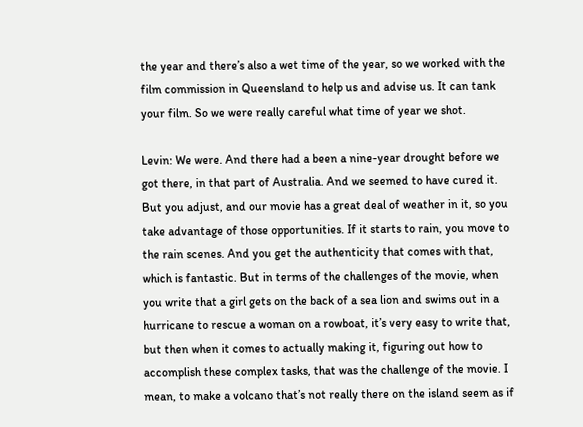the year and there’s also a wet time of the year, so we worked with the film commission in Queensland to help us and advise us. It can tank your film. So we were really careful what time of year we shot.

Levin: We were. And there had a been a nine-year drought before we got there, in that part of Australia. And we seemed to have cured it. But you adjust, and our movie has a great deal of weather in it, so you take advantage of those opportunities. If it starts to rain, you move to the rain scenes. And you get the authenticity that comes with that, which is fantastic. But in terms of the challenges of the movie, when you write that a girl gets on the back of a sea lion and swims out in a hurricane to rescue a woman on a rowboat, it’s very easy to write that, but then when it comes to actually making it, figuring out how to accomplish these complex tasks, that was the challenge of the movie. I mean, to make a volcano that’s not really there on the island seem as if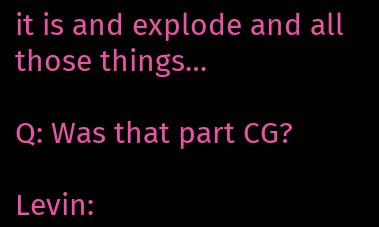it is and explode and all those things…

Q: Was that part CG?

Levin: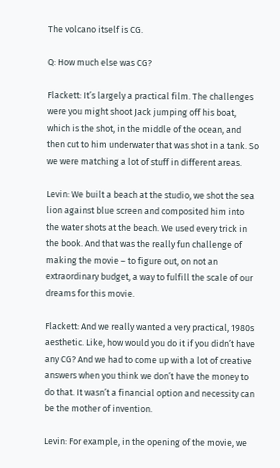The volcano itself is CG.

Q: How much else was CG?

Flackett: It’s largely a practical film. The challenges were you might shoot Jack jumping off his boat, which is the shot, in the middle of the ocean, and then cut to him underwater that was shot in a tank. So we were matching a lot of stuff in different areas.

Levin: We built a beach at the studio, we shot the sea lion against blue screen and composited him into the water shots at the beach. We used every trick in the book. And that was the really fun challenge of making the movie – to figure out, on not an extraordinary budget, a way to fulfill the scale of our dreams for this movie.

Flackett: And we really wanted a very practical, 1980s aesthetic. Like, how would you do it if you didn’t have any CG? And we had to come up with a lot of creative answers when you think we don’t have the money to do that. It wasn’t a financial option and necessity can be the mother of invention.

Levin: For example, in the opening of the movie, we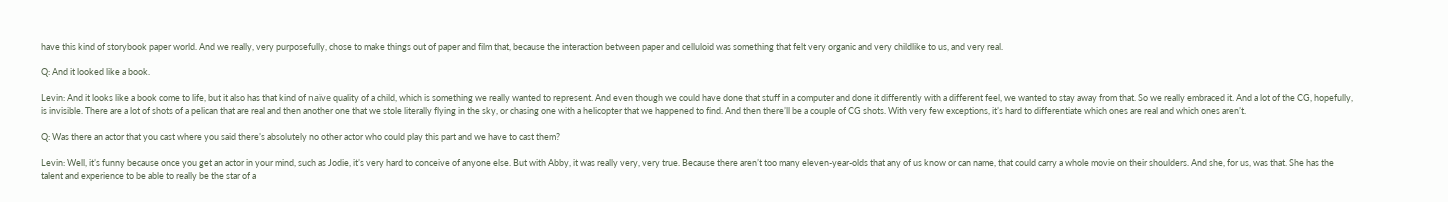have this kind of storybook paper world. And we really, very purposefully, chose to make things out of paper and film that, because the interaction between paper and celluloid was something that felt very organic and very childlike to us, and very real.

Q: And it looked like a book.

Levin: And it looks like a book come to life, but it also has that kind of naïve quality of a child, which is something we really wanted to represent. And even though we could have done that stuff in a computer and done it differently with a different feel, we wanted to stay away from that. So we really embraced it. And a lot of the CG, hopefully, is invisible. There are a lot of shots of a pelican that are real and then another one that we stole literally flying in the sky, or chasing one with a helicopter that we happened to find. And then there’ll be a couple of CG shots. With very few exceptions, it’s hard to differentiate which ones are real and which ones aren’t.

Q: Was there an actor that you cast where you said there’s absolutely no other actor who could play this part and we have to cast them?

Levin: Well, it’s funny because once you get an actor in your mind, such as Jodie, it’s very hard to conceive of anyone else. But with Abby, it was really very, very true. Because there aren’t too many eleven-year-olds that any of us know or can name, that could carry a whole movie on their shoulders. And she, for us, was that. She has the talent and experience to be able to really be the star of a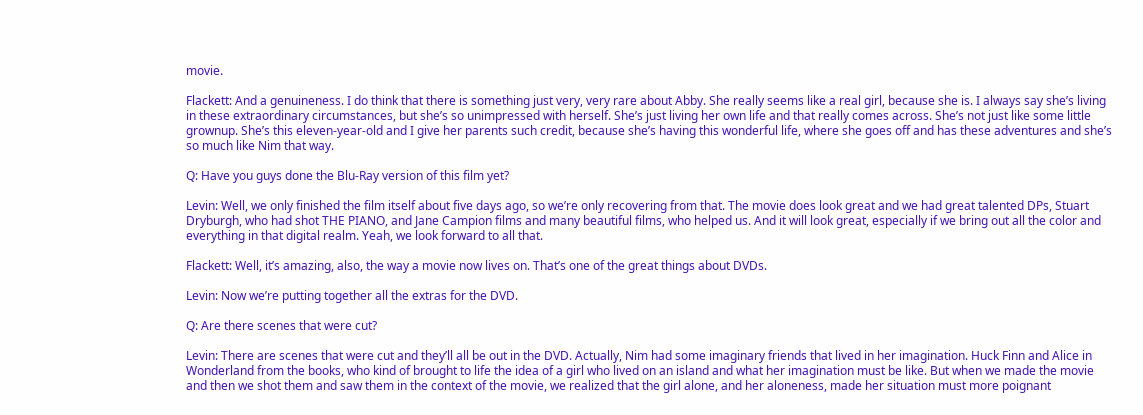movie.

Flackett: And a genuineness. I do think that there is something just very, very rare about Abby. She really seems like a real girl, because she is. I always say she’s living in these extraordinary circumstances, but she’s so unimpressed with herself. She’s just living her own life and that really comes across. She’s not just like some little grownup. She’s this eleven-year-old and I give her parents such credit, because she’s having this wonderful life, where she goes off and has these adventures and she’s so much like Nim that way.

Q: Have you guys done the Blu-Ray version of this film yet?

Levin: Well, we only finished the film itself about five days ago, so we’re only recovering from that. The movie does look great and we had great talented DPs, Stuart Dryburgh, who had shot THE PIANO, and Jane Campion films and many beautiful films, who helped us. And it will look great, especially if we bring out all the color and everything in that digital realm. Yeah, we look forward to all that.

Flackett: Well, it’s amazing, also, the way a movie now lives on. That’s one of the great things about DVDs.

Levin: Now we’re putting together all the extras for the DVD.

Q: Are there scenes that were cut?

Levin: There are scenes that were cut and they’ll all be out in the DVD. Actually, Nim had some imaginary friends that lived in her imagination. Huck Finn and Alice in Wonderland from the books, who kind of brought to life the idea of a girl who lived on an island and what her imagination must be like. But when we made the movie and then we shot them and saw them in the context of the movie, we realized that the girl alone, and her aloneness, made her situation must more poignant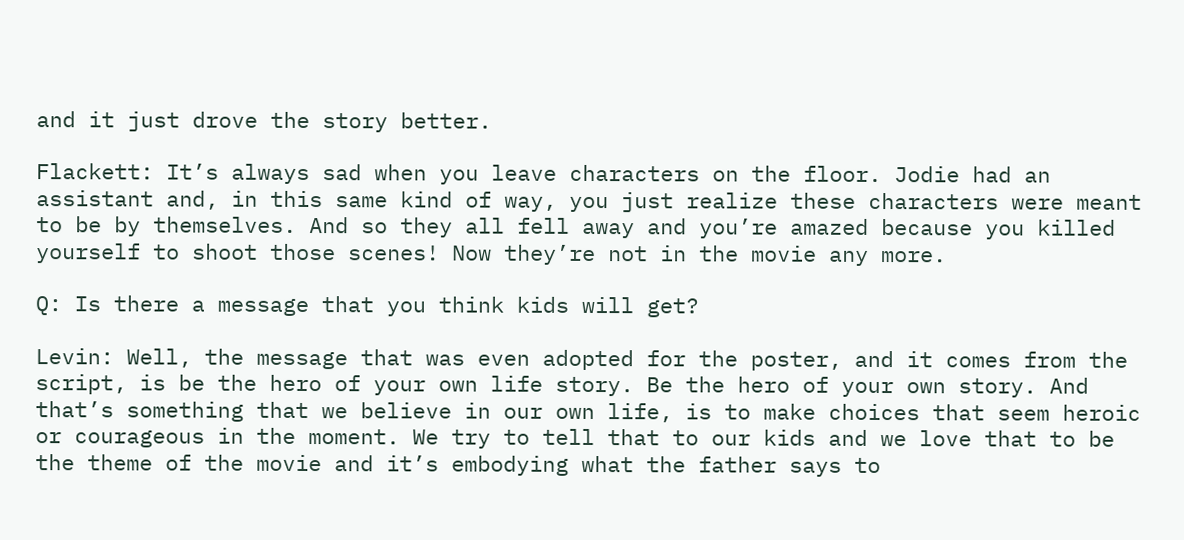and it just drove the story better.

Flackett: It’s always sad when you leave characters on the floor. Jodie had an assistant and, in this same kind of way, you just realize these characters were meant to be by themselves. And so they all fell away and you’re amazed because you killed yourself to shoot those scenes! Now they’re not in the movie any more.

Q: Is there a message that you think kids will get?

Levin: Well, the message that was even adopted for the poster, and it comes from the script, is be the hero of your own life story. Be the hero of your own story. And that’s something that we believe in our own life, is to make choices that seem heroic or courageous in the moment. We try to tell that to our kids and we love that to be the theme of the movie and it’s embodying what the father says to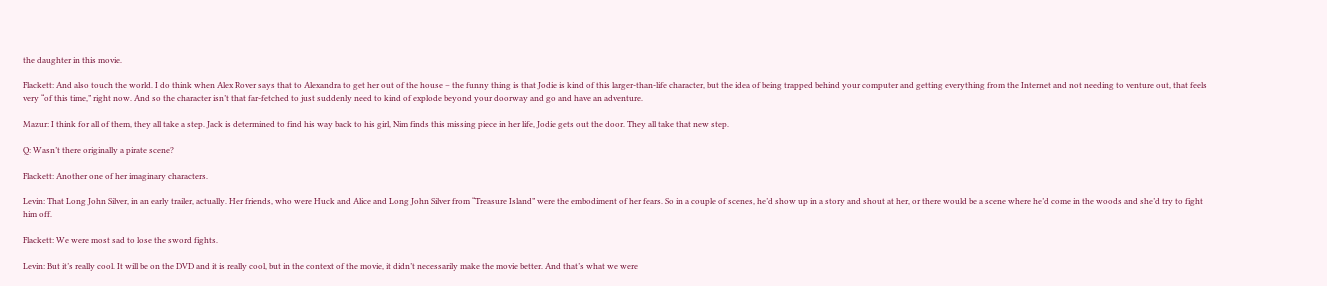the daughter in this movie.

Flackett: And also touch the world. I do think when Alex Rover says that to Alexandra to get her out of the house – the funny thing is that Jodie is kind of this larger-than-life character, but the idea of being trapped behind your computer and getting everything from the Internet and not needing to venture out, that feels very “of this time,” right now. And so the character isn’t that far-fetched to just suddenly need to kind of explode beyond your doorway and go and have an adventure.

Mazur: I think for all of them, they all take a step. Jack is determined to find his way back to his girl, Nim finds this missing piece in her life, Jodie gets out the door. They all take that new step.

Q: Wasn’t there originally a pirate scene?

Flackett: Another one of her imaginary characters.

Levin: That Long John Silver, in an early trailer, actually. Her friends, who were Huck and Alice and Long John Silver from “Treasure Island” were the embodiment of her fears. So in a couple of scenes, he’d show up in a story and shout at her, or there would be a scene where he’d come in the woods and she’d try to fight him off.

Flackett: We were most sad to lose the sword fights.

Levin: But it’s really cool. It will be on the DVD and it is really cool, but in the context of the movie, it didn’t necessarily make the movie better. And that’s what we were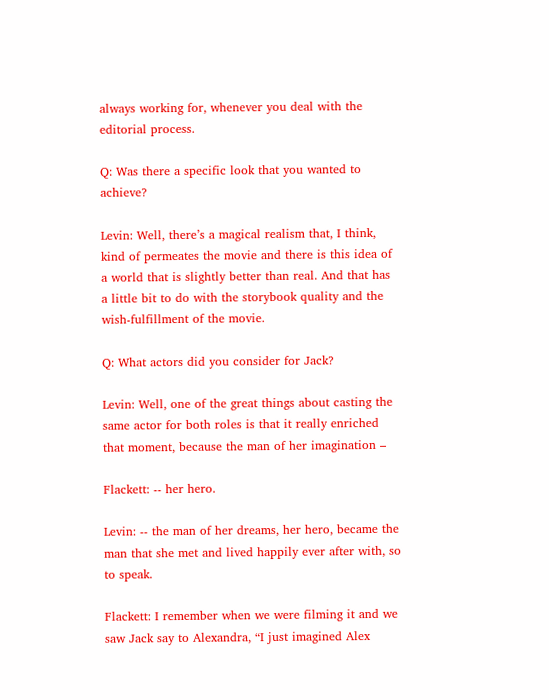always working for, whenever you deal with the editorial process.

Q: Was there a specific look that you wanted to achieve?

Levin: Well, there’s a magical realism that, I think, kind of permeates the movie and there is this idea of a world that is slightly better than real. And that has a little bit to do with the storybook quality and the wish-fulfillment of the movie.

Q: What actors did you consider for Jack?

Levin: Well, one of the great things about casting the same actor for both roles is that it really enriched that moment, because the man of her imagination –

Flackett: -- her hero.

Levin: -- the man of her dreams, her hero, became the man that she met and lived happily ever after with, so to speak.

Flackett: I remember when we were filming it and we saw Jack say to Alexandra, “I just imagined Alex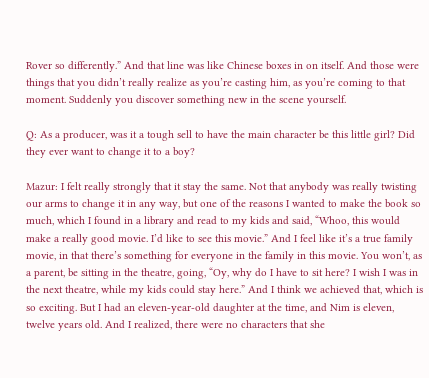Rover so differently.” And that line was like Chinese boxes in on itself. And those were things that you didn’t really realize as you’re casting him, as you’re coming to that moment. Suddenly you discover something new in the scene yourself.

Q: As a producer, was it a tough sell to have the main character be this little girl? Did they ever want to change it to a boy?

Mazur: I felt really strongly that it stay the same. Not that anybody was really twisting our arms to change it in any way, but one of the reasons I wanted to make the book so much, which I found in a library and read to my kids and said, “Whoo, this would make a really good movie. I’d like to see this movie.” And I feel like it’s a true family movie, in that there’s something for everyone in the family in this movie. You won’t, as a parent, be sitting in the theatre, going, “Oy, why do I have to sit here? I wish I was in the next theatre, while my kids could stay here.” And I think we achieved that, which is so exciting. But I had an eleven-year-old daughter at the time, and Nim is eleven, twelve years old. And I realized, there were no characters that she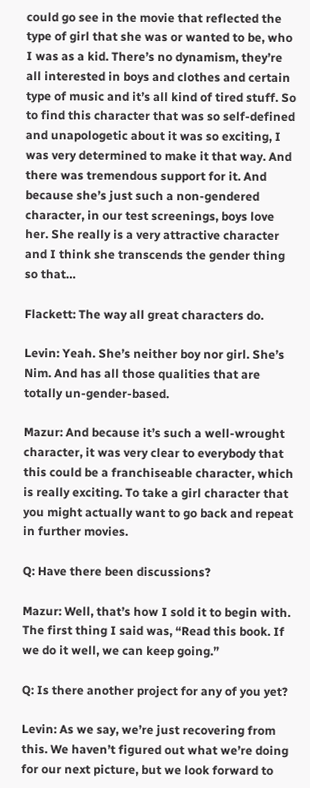could go see in the movie that reflected the type of girl that she was or wanted to be, who I was as a kid. There’s no dynamism, they’re all interested in boys and clothes and certain type of music and it’s all kind of tired stuff. So to find this character that was so self-defined and unapologetic about it was so exciting, I was very determined to make it that way. And there was tremendous support for it. And because she’s just such a non-gendered character, in our test screenings, boys love her. She really is a very attractive character and I think she transcends the gender thing so that…

Flackett: The way all great characters do.

Levin: Yeah. She’s neither boy nor girl. She’s Nim. And has all those qualities that are totally un-gender-based.

Mazur: And because it’s such a well-wrought character, it was very clear to everybody that this could be a franchiseable character, which is really exciting. To take a girl character that you might actually want to go back and repeat in further movies.

Q: Have there been discussions?

Mazur: Well, that’s how I sold it to begin with. The first thing I said was, “Read this book. If we do it well, we can keep going.”

Q: Is there another project for any of you yet?

Levin: As we say, we’re just recovering from this. We haven’t figured out what we’re doing for our next picture, but we look forward to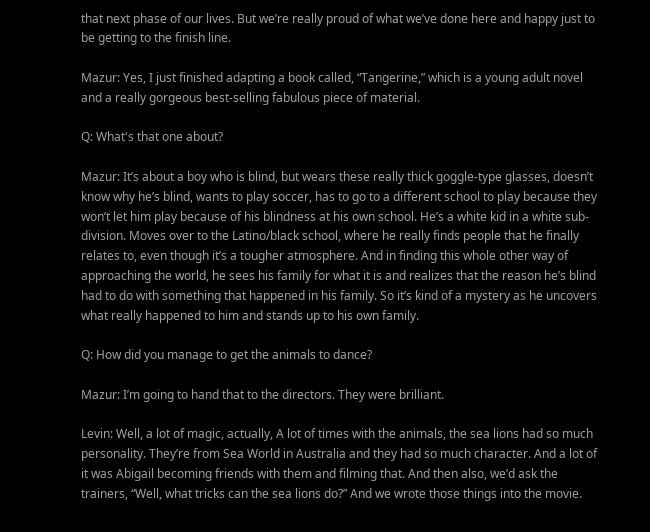that next phase of our lives. But we’re really proud of what we’ve done here and happy just to be getting to the finish line.

Mazur: Yes, I just finished adapting a book called, “Tangerine,” which is a young adult novel and a really gorgeous best-selling fabulous piece of material.

Q: What's that one about?

Mazur: It’s about a boy who is blind, but wears these really thick goggle-type glasses, doesn’t know why he’s blind, wants to play soccer, has to go to a different school to play because they won’t let him play because of his blindness at his own school. He’s a white kid in a white sub-division. Moves over to the Latino/black school, where he really finds people that he finally relates to, even though it’s a tougher atmosphere. And in finding this whole other way of approaching the world, he sees his family for what it is and realizes that the reason he’s blind had to do with something that happened in his family. So it’s kind of a mystery as he uncovers what really happened to him and stands up to his own family.

Q: How did you manage to get the animals to dance?

Mazur: I’m going to hand that to the directors. They were brilliant.

Levin: Well, a lot of magic, actually, A lot of times with the animals, the sea lions had so much personality. They’re from Sea World in Australia and they had so much character. And a lot of it was Abigail becoming friends with them and filming that. And then also, we’d ask the trainers, “Well, what tricks can the sea lions do?” And we wrote those things into the movie.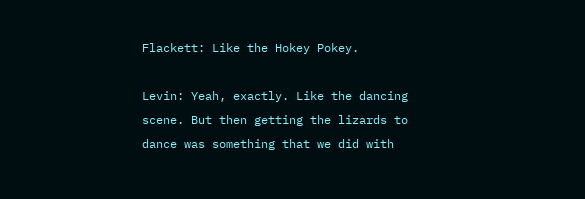Flackett: Like the Hokey Pokey.

Levin: Yeah, exactly. Like the dancing scene. But then getting the lizards to dance was something that we did with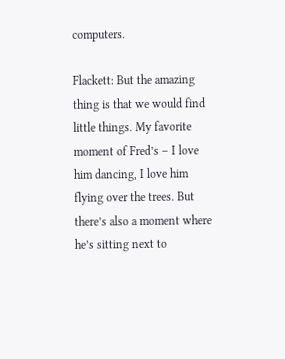computers.

Flackett: But the amazing thing is that we would find little things. My favorite moment of Fred’s – I love him dancing, I love him flying over the trees. But there’s also a moment where he’s sitting next to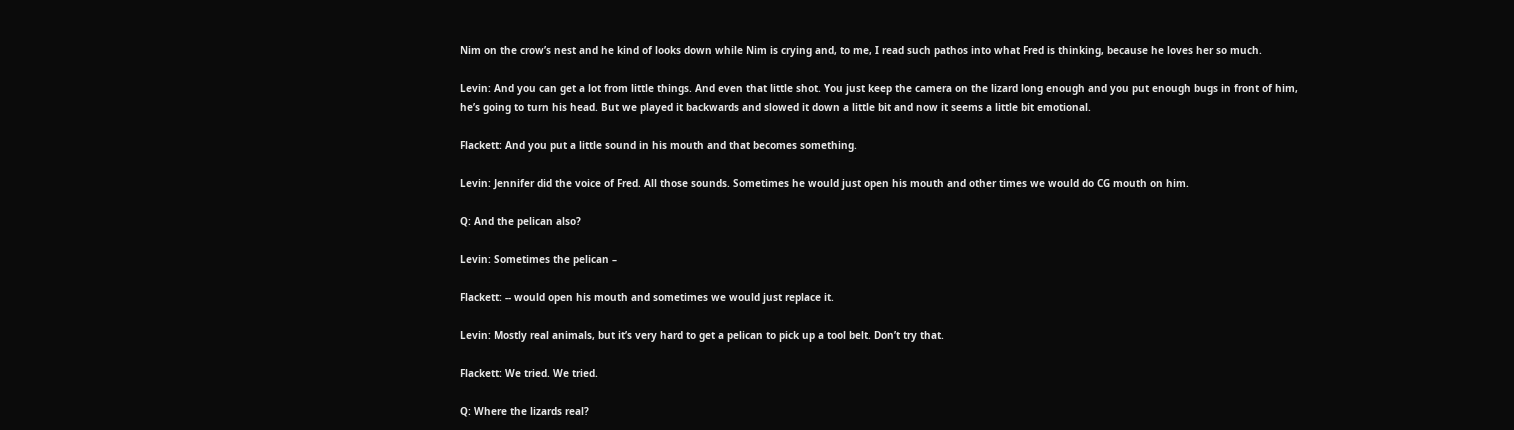Nim on the crow’s nest and he kind of looks down while Nim is crying and, to me, I read such pathos into what Fred is thinking, because he loves her so much.

Levin: And you can get a lot from little things. And even that little shot. You just keep the camera on the lizard long enough and you put enough bugs in front of him, he’s going to turn his head. But we played it backwards and slowed it down a little bit and now it seems a little bit emotional.

Flackett: And you put a little sound in his mouth and that becomes something.

Levin: Jennifer did the voice of Fred. All those sounds. Sometimes he would just open his mouth and other times we would do CG mouth on him.

Q: And the pelican also?

Levin: Sometimes the pelican –

Flackett: -- would open his mouth and sometimes we would just replace it.

Levin: Mostly real animals, but it’s very hard to get a pelican to pick up a tool belt. Don’t try that.

Flackett: We tried. We tried.

Q: Where the lizards real?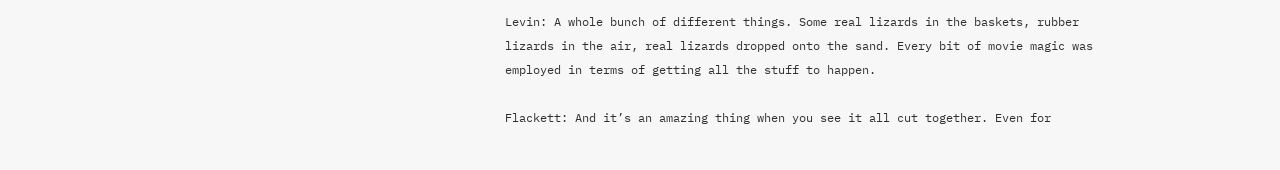Levin: A whole bunch of different things. Some real lizards in the baskets, rubber lizards in the air, real lizards dropped onto the sand. Every bit of movie magic was employed in terms of getting all the stuff to happen.

Flackett: And it’s an amazing thing when you see it all cut together. Even for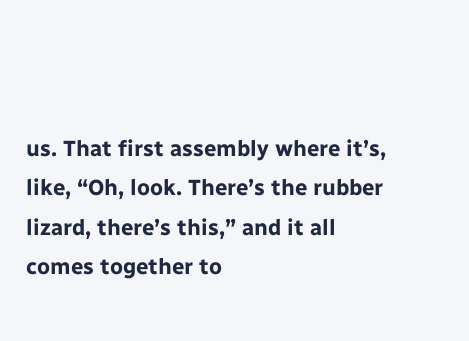us. That first assembly where it’s, like, “Oh, look. There’s the rubber lizard, there’s this,” and it all comes together to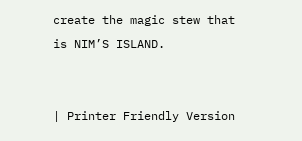create the magic stew that is NIM’S ISLAND.


| Printer Friendly Version